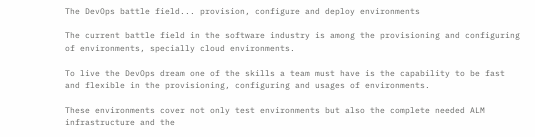The DevOps battle field... provision, configure and deploy environments

The current battle field in the software industry is among the provisioning and configuring of environments, specially cloud environments.

To live the DevOps dream one of the skills a team must have is the capability to be fast and flexible in the provisioning, configuring and usages of environments.

These environments cover not only test environments but also the complete needed ALM infrastructure and the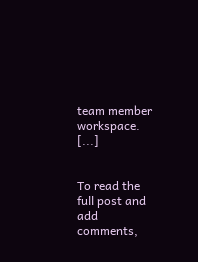team member workspace. [...]


To read the full post and add comments,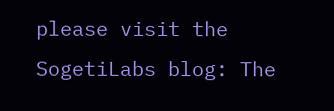please visit the SogetiLabs blog: The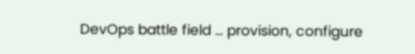DevOps battle field … provision, configure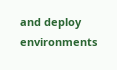and deploy environments